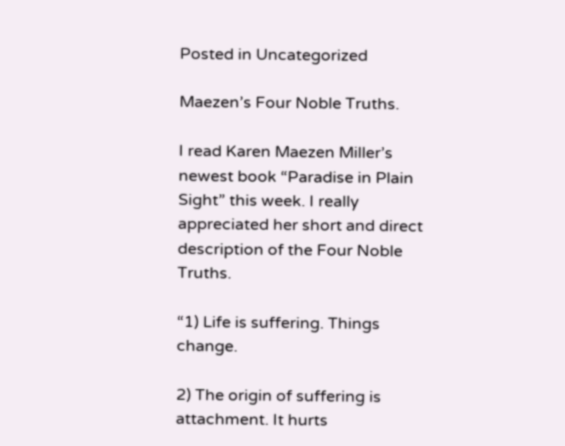Posted in Uncategorized

Maezen’s Four Noble Truths.

I read Karen Maezen Miller’s newest book “Paradise in Plain Sight” this week. I really appreciated her short and direct description of the Four Noble Truths.

“1) Life is suffering. Things change.

2) The origin of suffering is attachment. It hurts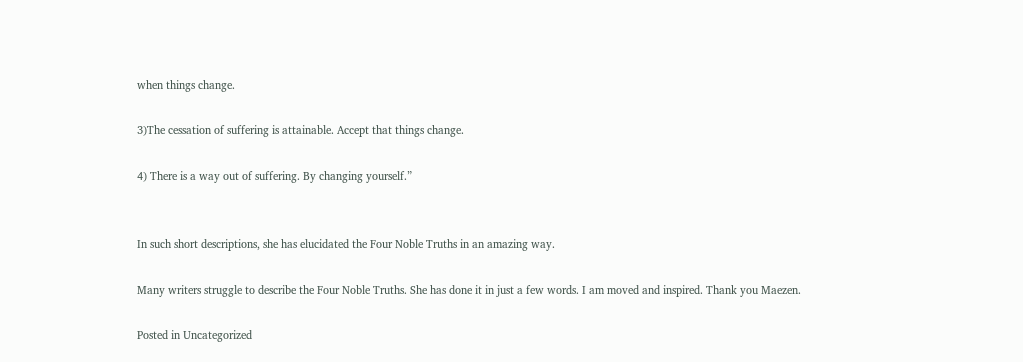when things change.

3)The cessation of suffering is attainable. Accept that things change.

4) There is a way out of suffering. By changing yourself.”


In such short descriptions, she has elucidated the Four Noble Truths in an amazing way.

Many writers struggle to describe the Four Noble Truths. She has done it in just a few words. I am moved and inspired. Thank you Maezen.

Posted in Uncategorized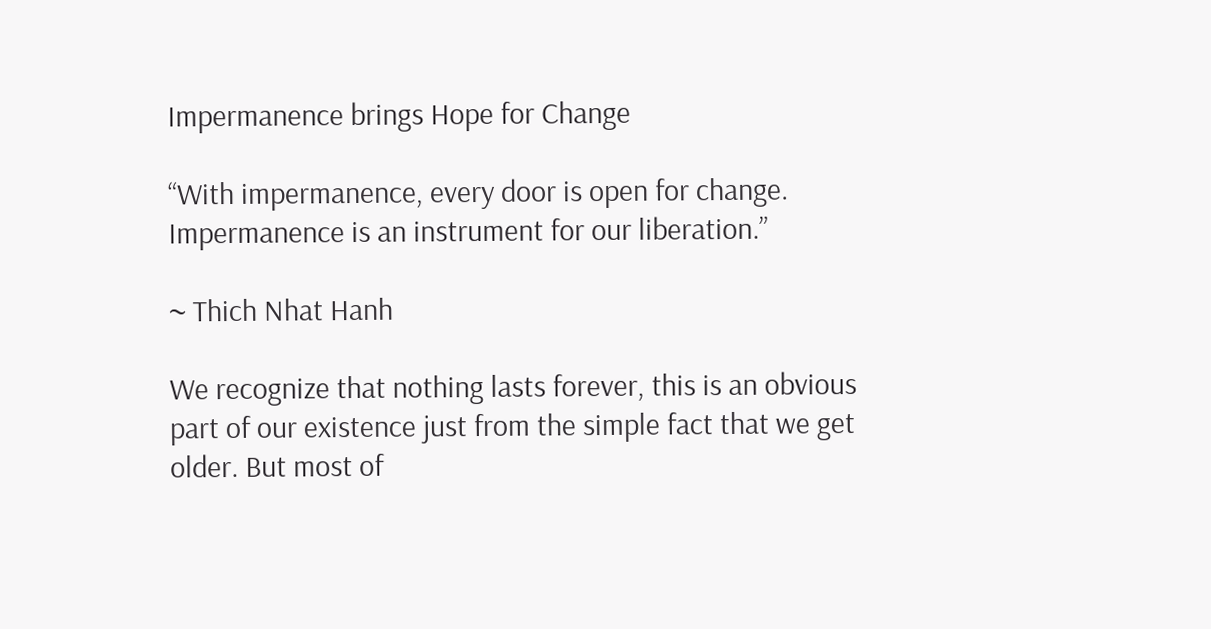Impermanence brings Hope for Change

“With impermanence, every door is open for change. Impermanence is an instrument for our liberation.”

~ Thich Nhat Hanh

We recognize that nothing lasts forever, this is an obvious part of our existence just from the simple fact that we get older. But most of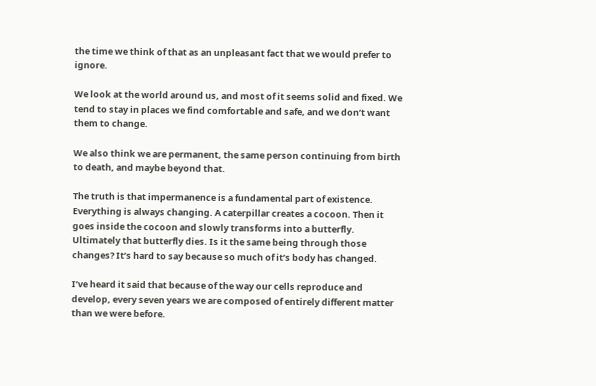the time we think of that as an unpleasant fact that we would prefer to ignore.

We look at the world around us, and most of it seems solid and fixed. We tend to stay in places we find comfortable and safe, and we don’t want them to change.

We also think we are permanent, the same person continuing from birth to death, and maybe beyond that.

The truth is that impermanence is a fundamental part of existence. Everything is always changing. A caterpillar creates a cocoon. Then it goes inside the cocoon and slowly transforms into a butterfly. Ultimately that butterfly dies. Is it the same being through those changes? It’s hard to say because so much of it’s body has changed.

I’ve heard it said that because of the way our cells reproduce and develop, every seven years we are composed of entirely different matter than we were before.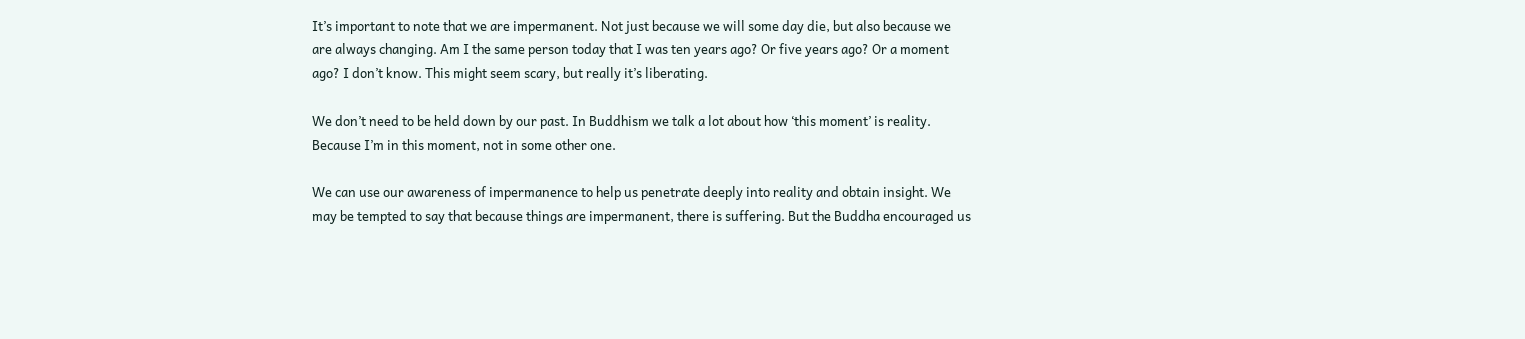It’s important to note that we are impermanent. Not just because we will some day die, but also because we are always changing. Am I the same person today that I was ten years ago? Or five years ago? Or a moment ago? I don’t know. This might seem scary, but really it’s liberating.

We don’t need to be held down by our past. In Buddhism we talk a lot about how ‘this moment’ is reality. Because I’m in this moment, not in some other one.

We can use our awareness of impermanence to help us penetrate deeply into reality and obtain insight. We may be tempted to say that because things are impermanent, there is suffering. But the Buddha encouraged us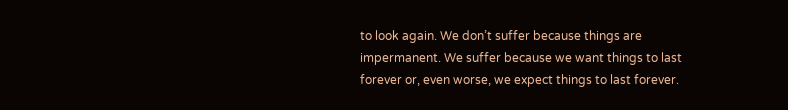to look again. We don’t suffer because things are impermanent. We suffer because we want things to last forever or, even worse, we expect things to last forever.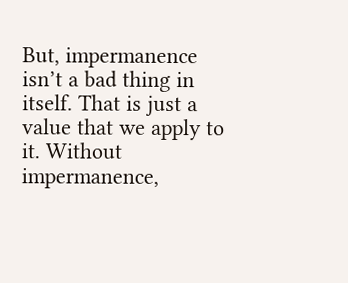But, impermanence isn’t a bad thing in itself. That is just a value that we apply to it. Without impermanence,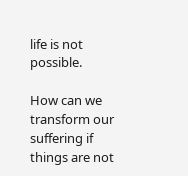life is not possible.

How can we transform our suffering if things are not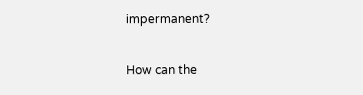impermanent?

How can the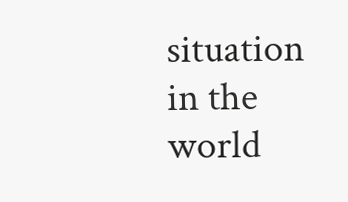situation in the world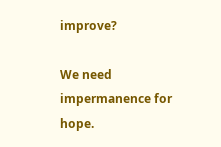improve?

We need impermanence for hope.